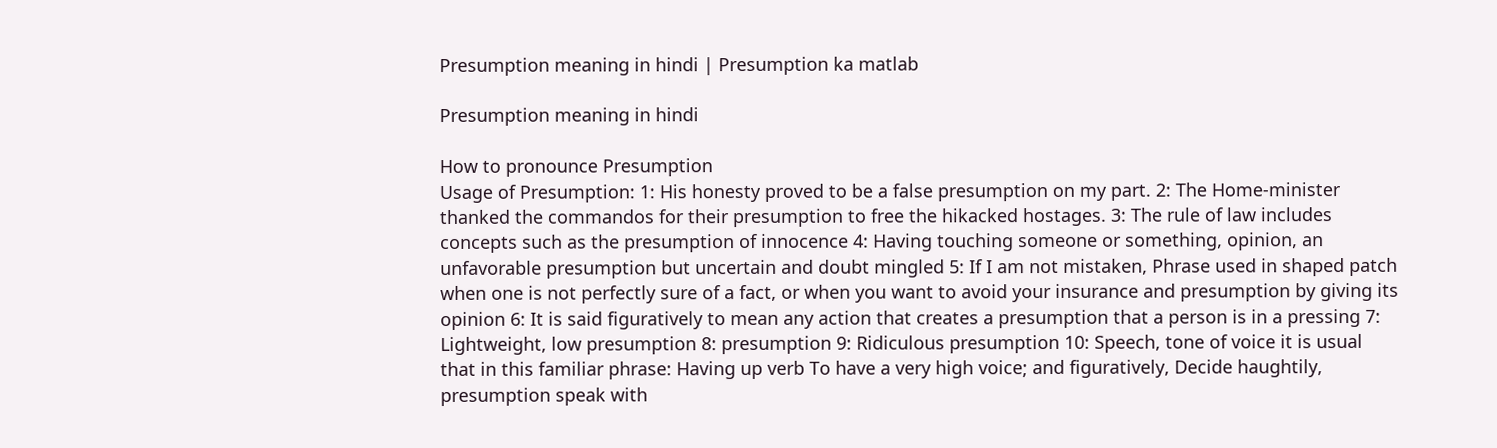Presumption meaning in hindi | Presumption ka matlab

Presumption meaning in hindi

How to pronounce Presumption
Usage of Presumption: 1: His honesty proved to be a false presumption on my part. 2: The Home-minister thanked the commandos for their presumption to free the hikacked hostages. 3: The rule of law includes concepts such as the presumption of innocence 4: Having touching someone or something, opinion, an unfavorable presumption but uncertain and doubt mingled 5: If I am not mistaken, Phrase used in shaped patch when one is not perfectly sure of a fact, or when you want to avoid your insurance and presumption by giving its opinion 6: It is said figuratively to mean any action that creates a presumption that a person is in a pressing 7: Lightweight, low presumption 8: presumption 9: Ridiculous presumption 10: Speech, tone of voice it is usual that in this familiar phrase: Having up verb To have a very high voice; and figuratively, Decide haughtily, presumption speak with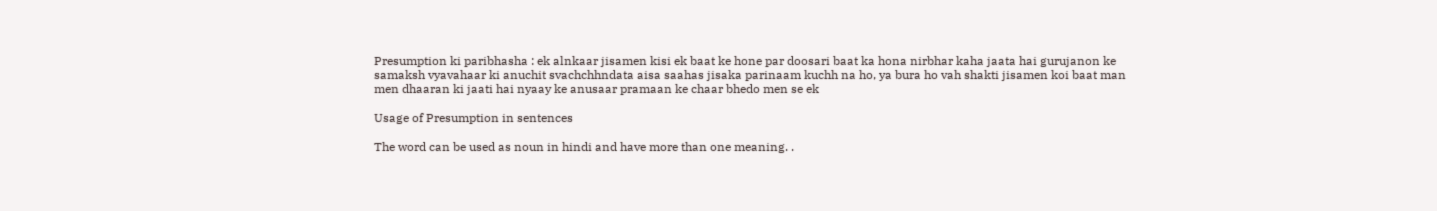Presumption ki paribhasha : ek alnkaar jisamen kisi ek baat ke hone par doosari baat ka hona nirbhar kaha jaata hai gurujanon ke samaksh vyavahaar ki anuchit svachchhndata aisa saahas jisaka parinaam kuchh na ho, ya bura ho vah shakti jisamen koi baat man men dhaaran ki jaati hai nyaay ke anusaar pramaan ke chaar bhedo men se ek

Usage of Presumption in sentences

The word can be used as noun in hindi and have more than one meaning. .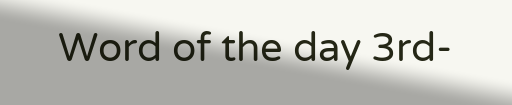Word of the day 3rd-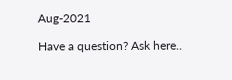Aug-2021

Have a question? Ask here..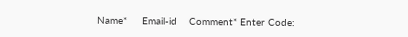Name*     Email-id    Comment* Enter Code: